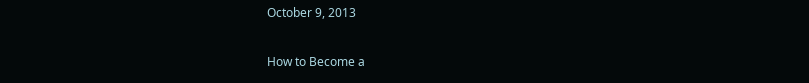October 9, 2013

How to Become a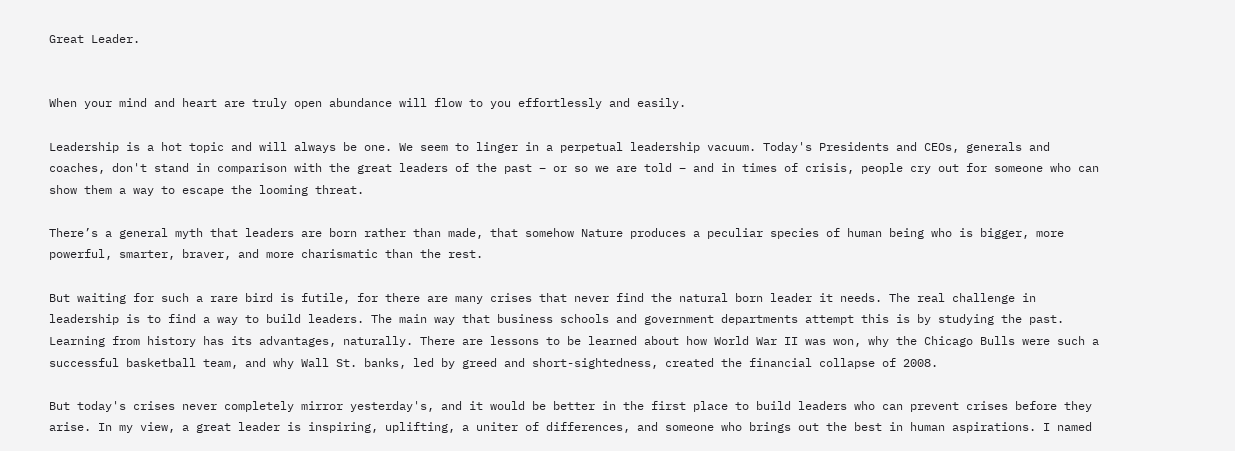Great Leader.


When your mind and heart are truly open abundance will flow to you effortlessly and easily.

Leadership is a hot topic and will always be one. We seem to linger in a perpetual leadership vacuum. Today's Presidents and CEOs, generals and coaches, don't stand in comparison with the great leaders of the past – or so we are told – and in times of crisis, people cry out for someone who can show them a way to escape the looming threat.

There’s a general myth that leaders are born rather than made, that somehow Nature produces a peculiar species of human being who is bigger, more powerful, smarter, braver, and more charismatic than the rest.

But waiting for such a rare bird is futile, for there are many crises that never find the natural born leader it needs. The real challenge in leadership is to find a way to build leaders. The main way that business schools and government departments attempt this is by studying the past. Learning from history has its advantages, naturally. There are lessons to be learned about how World War II was won, why the Chicago Bulls were such a successful basketball team, and why Wall St. banks, led by greed and short-sightedness, created the financial collapse of 2008.

But today's crises never completely mirror yesterday's, and it would be better in the first place to build leaders who can prevent crises before they arise. In my view, a great leader is inspiring, uplifting, a uniter of differences, and someone who brings out the best in human aspirations. I named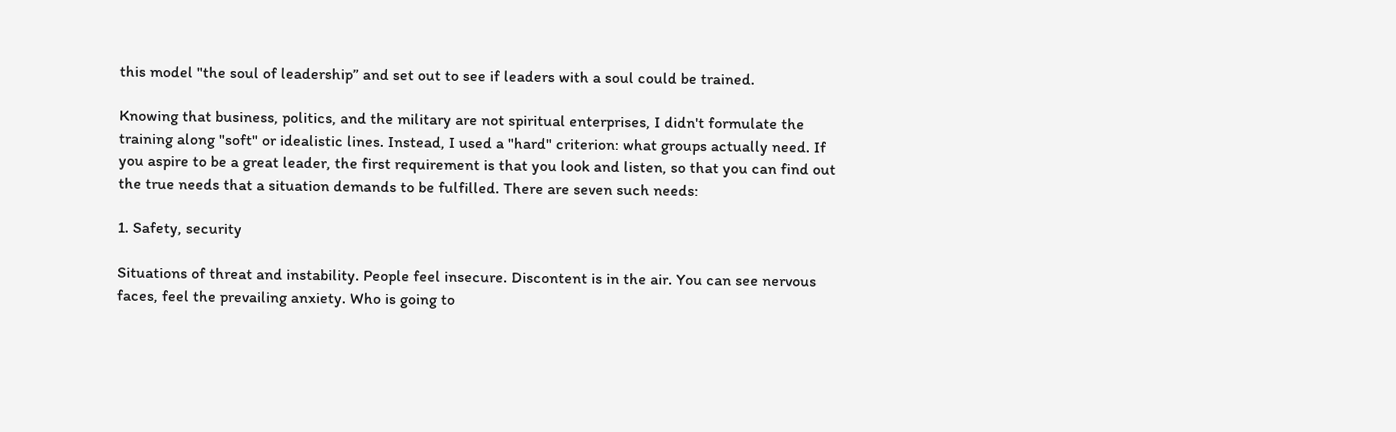this model "the soul of leadership” and set out to see if leaders with a soul could be trained.

Knowing that business, politics, and the military are not spiritual enterprises, I didn't formulate the training along "soft" or idealistic lines. Instead, I used a "hard" criterion: what groups actually need. If you aspire to be a great leader, the first requirement is that you look and listen, so that you can find out the true needs that a situation demands to be fulfilled. There are seven such needs:

1. Safety, security

Situations of threat and instability. People feel insecure. Discontent is in the air. You can see nervous faces, feel the prevailing anxiety. Who is going to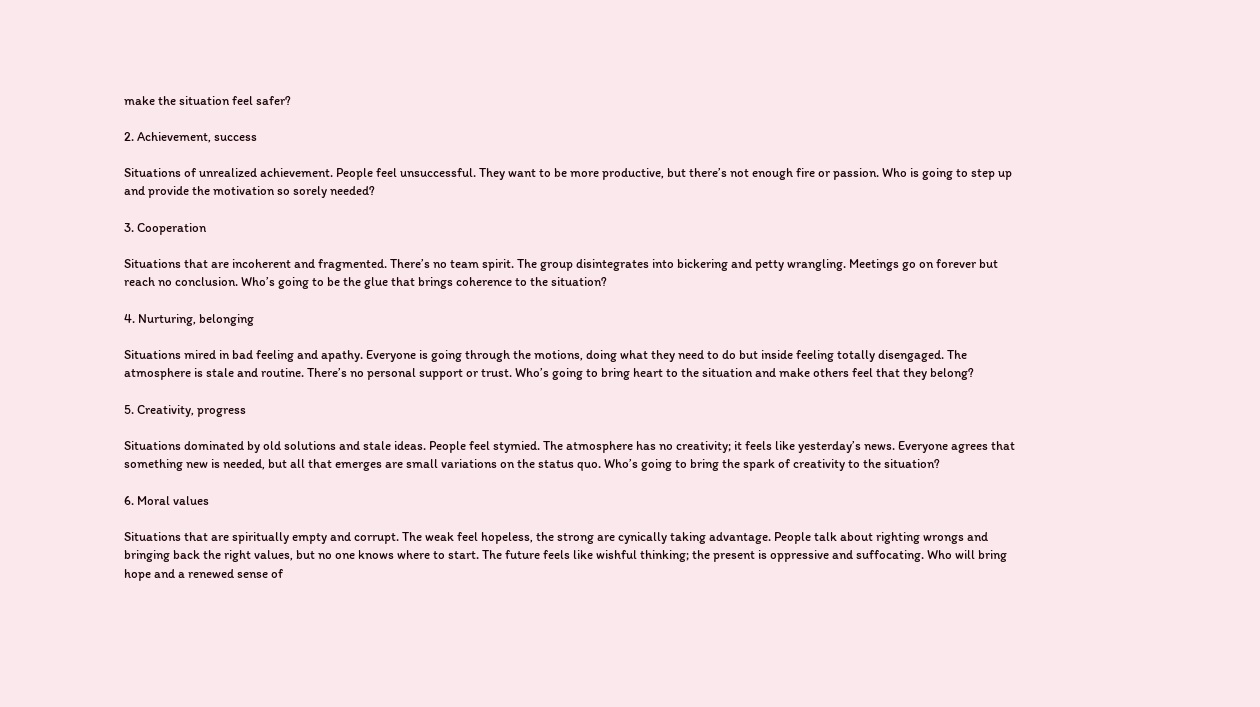make the situation feel safer?

2. Achievement, success

Situations of unrealized achievement. People feel unsuccessful. They want to be more productive, but there’s not enough fire or passion. Who is going to step up and provide the motivation so sorely needed?

3. Cooperation

Situations that are incoherent and fragmented. There’s no team spirit. The group disintegrates into bickering and petty wrangling. Meetings go on forever but reach no conclusion. Who’s going to be the glue that brings coherence to the situation?

4. Nurturing, belonging

Situations mired in bad feeling and apathy. Everyone is going through the motions, doing what they need to do but inside feeling totally disengaged. The atmosphere is stale and routine. There’s no personal support or trust. Who’s going to bring heart to the situation and make others feel that they belong?

5. Creativity, progress

Situations dominated by old solutions and stale ideas. People feel stymied. The atmosphere has no creativity; it feels like yesterday’s news. Everyone agrees that something new is needed, but all that emerges are small variations on the status quo. Who’s going to bring the spark of creativity to the situation?

6. Moral values

Situations that are spiritually empty and corrupt. The weak feel hopeless, the strong are cynically taking advantage. People talk about righting wrongs and bringing back the right values, but no one knows where to start. The future feels like wishful thinking; the present is oppressive and suffocating. Who will bring hope and a renewed sense of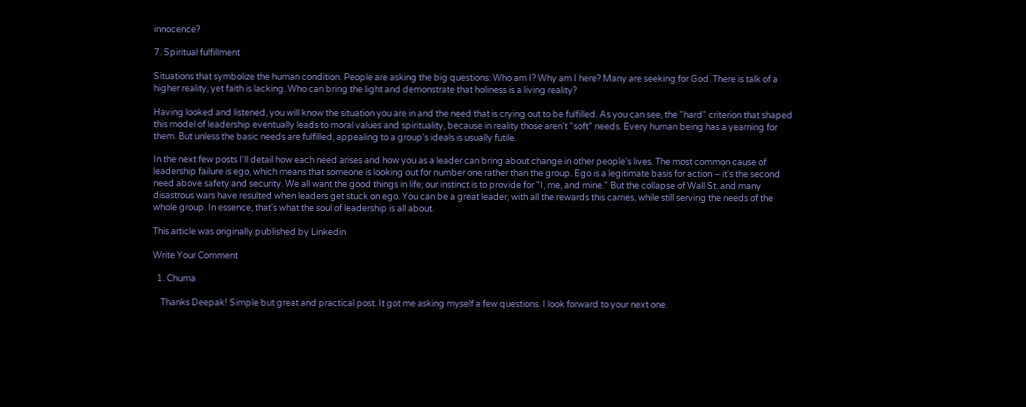innocence?

7. Spiritual fulfillment

Situations that symbolize the human condition. People are asking the big questions: Who am I? Why am I here? Many are seeking for God. There is talk of a higher reality, yet faith is lacking. Who can bring the light and demonstrate that holiness is a living reality?

Having looked and listened, you will know the situation you are in and the need that is crying out to be fulfilled. As you can see, the "hard" criterion that shaped this model of leadership eventually leads to moral values and spirituality, because in reality those aren't "soft" needs. Every human being has a yearning for them. But unless the basic needs are fulfilled, appealing to a group's ideals is usually futile.

In the next few posts I'll detail how each need arises and how you as a leader can bring about change in other people's lives. The most common cause of leadership failure is ego, which means that someone is looking out for number one rather than the group. Ego is a legitimate basis for action – it's the second need above safety and security. We all want the good things in life; our instinct is to provide for "I, me, and mine." But the collapse of Wall St. and many disastrous wars have resulted when leaders get stuck on ego. You can be a great leader, with all the rewards this carries, while still serving the needs of the whole group. In essence, that's what the soul of leadership is all about.

This article was originally published by Linkedin

Write Your Comment

  1. Chuma

    Thanks Deepak! Simple but great and practical post. It got me asking myself a few questions. I look forward to your next one.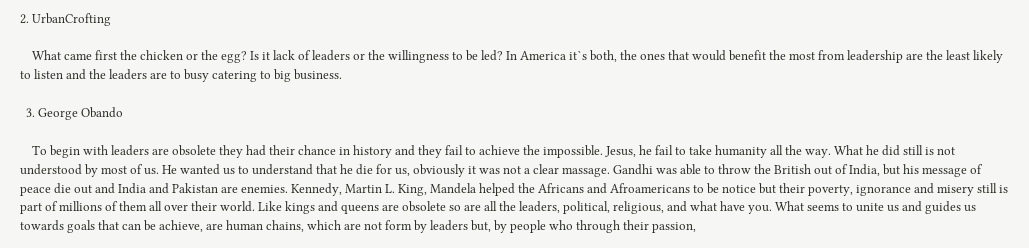2. UrbanCrofting

    What came first the chicken or the egg? Is it lack of leaders or the willingness to be led? In America it`s both, the ones that would benefit the most from leadership are the least likely to listen and the leaders are to busy catering to big business.

  3. George Obando

    To begin with leaders are obsolete they had their chance in history and they fail to achieve the impossible. Jesus, he fail to take humanity all the way. What he did still is not understood by most of us. He wanted us to understand that he die for us, obviously it was not a clear massage. Gandhi was able to throw the British out of India, but his message of peace die out and India and Pakistan are enemies. Kennedy, Martin L. King, Mandela helped the Africans and Afroamericans to be notice but their poverty, ignorance and misery still is part of millions of them all over their world. Like kings and queens are obsolete so are all the leaders, political, religious, and what have you. What seems to unite us and guides us towards goals that can be achieve, are human chains, which are not form by leaders but, by people who through their passion,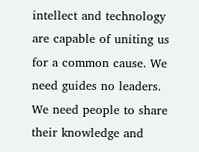intellect and technology are capable of uniting us for a common cause. We need guides no leaders. We need people to share their knowledge and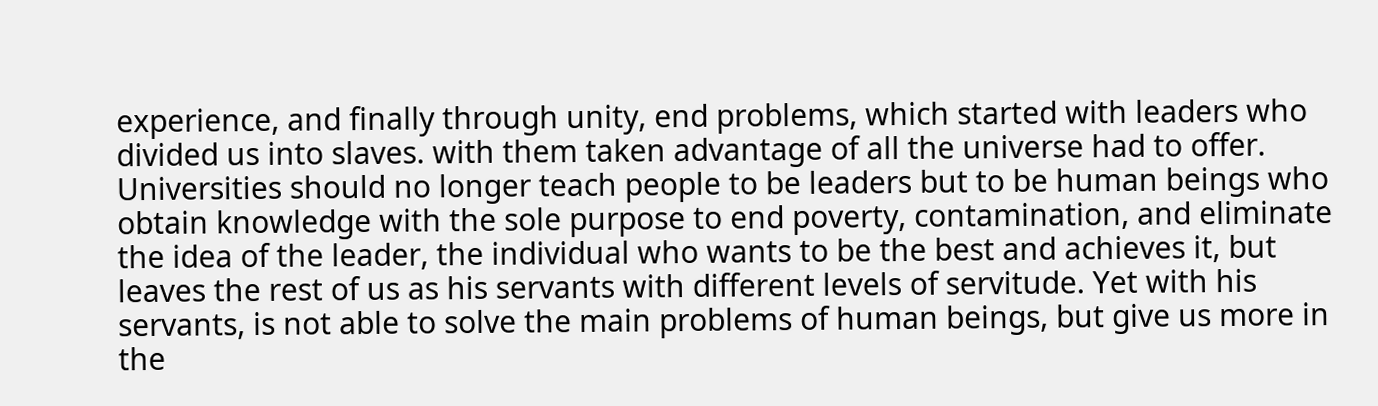experience, and finally through unity, end problems, which started with leaders who divided us into slaves. with them taken advantage of all the universe had to offer. Universities should no longer teach people to be leaders but to be human beings who obtain knowledge with the sole purpose to end poverty, contamination, and eliminate the idea of the leader, the individual who wants to be the best and achieves it, but leaves the rest of us as his servants with different levels of servitude. Yet with his servants, is not able to solve the main problems of human beings, but give us more in the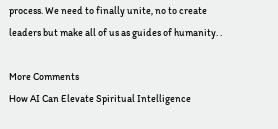process. We need to finally unite, no to create leaders but make all of us as guides of humanity. .

More Comments
How AI Can Elevate Spiritual Intelligence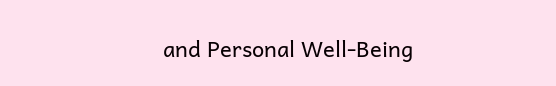and Personal Well-Being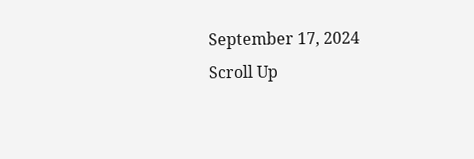September 17, 2024
Scroll Up